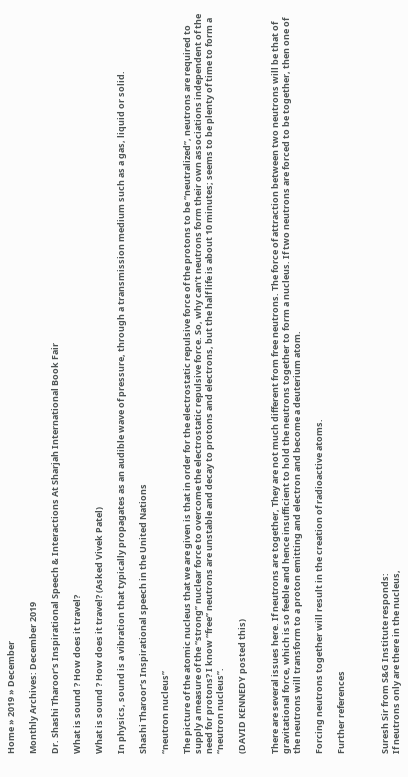Home » 2019 » December

Monthly Archives: December 2019

Dr. Shashi Tharoor’s Inspirational Speech & Interactions At Sharjah International Book Fair

What is sound ? How does it travel?

What is sound ? How does it travel? (Asked Vivek Patel)

In physics, sound is a vibration that typically propagates as an audible wave of pressure, through a transmission medium such as a gas, liquid or solid.

Shashi Tharoor’s Inspirational speech in the United Nations

“neutron nucleus”

The picture of the atomic nucleus that we are given is that in order for the electrostatic repulsive force of the protons to be “neutralized”, neutrons are required to supply a measure of the “strong” nuclear force to overcome the electrostatic repulsive force. So, why can’t neutrons form their own associations independent of the need for protons? I know “free” neutrons are unstable and decay to protons and electrons, but the half life is about 10 minutes; seems to be plenty of time to form a “neutron nucleus”.

(DAVID KENNEDY posted this)


There are several issues here. If neutrons are together, They are not much different from free neutrons. The force of attraction between two neutrons will be that of gravitational force, which is so feeble and hence insufficient to hold the neutrons together to form a nucleus. If two neutrons are forced to be together, then one of the neutrons will transform to a proton emitting and electron and become a deuterium atom.

Forcing neutrons together will result in the creation of radioactive atoms.

Further references



Suresh Sir from S&G Institute responds:
If neutrons only are there in the nucleus,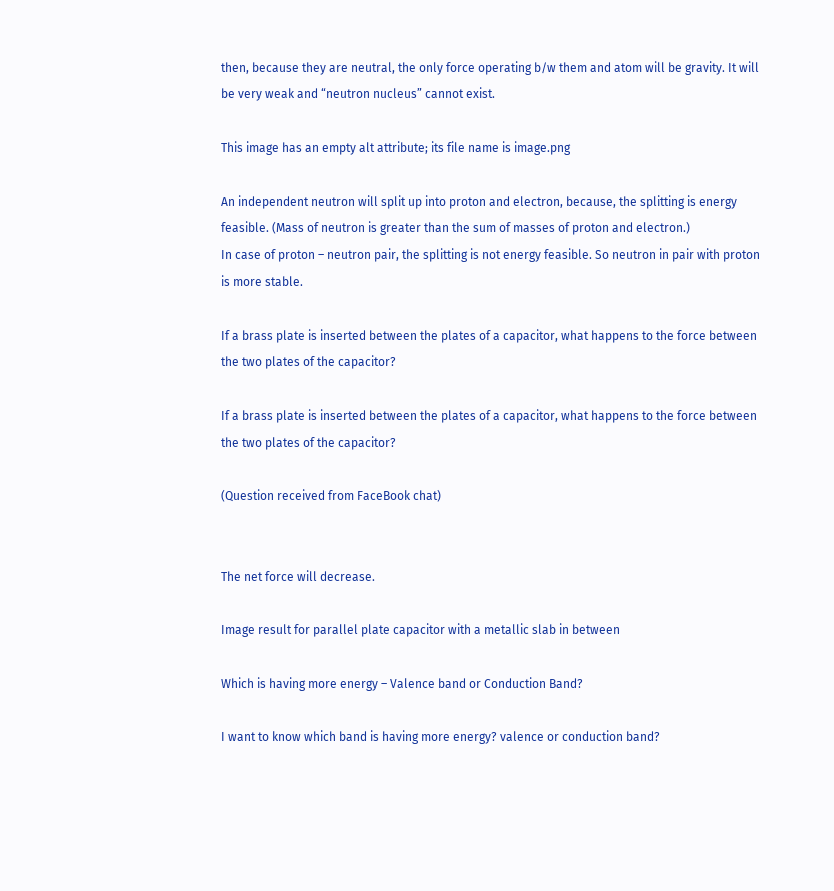then, because they are neutral, the only force operating b/w them and atom will be gravity. It will be very weak and “neutron nucleus” cannot exist.

This image has an empty alt attribute; its file name is image.png

An independent neutron will split up into proton and electron, because, the splitting is energy feasible. (Mass of neutron is greater than the sum of masses of proton and electron.)
In case of proton – neutron pair, the splitting is not energy feasible. So neutron in pair with proton is more stable.

If a brass plate is inserted between the plates of a capacitor, what happens to the force between the two plates of the capacitor?

If a brass plate is inserted between the plates of a capacitor, what happens to the force between the two plates of the capacitor?

(Question received from FaceBook chat)


The net force will decrease.

Image result for parallel plate capacitor with a metallic slab in between

Which is having more energy – Valence band or Conduction Band?

I want to know which band is having more energy? valence or conduction band?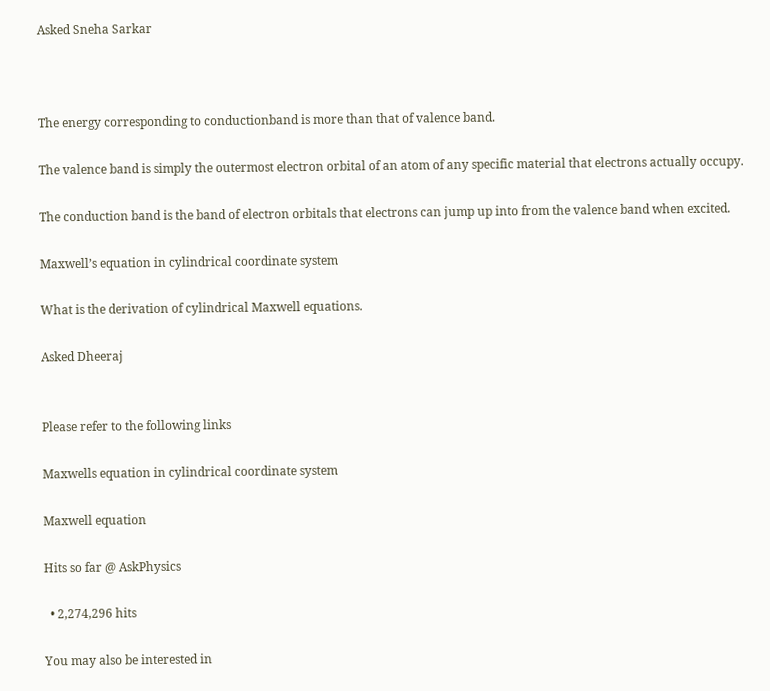Asked Sneha Sarkar



The energy corresponding to conductionband is more than that of valence band.

The valence band is simply the outermost electron orbital of an atom of any specific material that electrons actually occupy.

The conduction band is the band of electron orbitals that electrons can jump up into from the valence band when excited.

Maxwell’s equation in cylindrical coordinate system

What is the derivation of cylindrical Maxwell equations.

Asked Dheeraj


Please refer to the following links

Maxwells equation in cylindrical coordinate system

Maxwell equation

Hits so far @ AskPhysics

  • 2,274,296 hits

You may also be interested in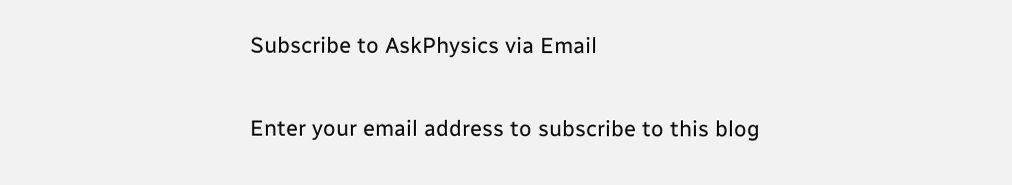Subscribe to AskPhysics via Email

Enter your email address to subscribe to this blog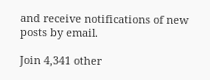and receive notifications of new posts by email.

Join 4,341 other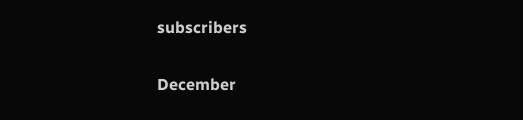subscribers

December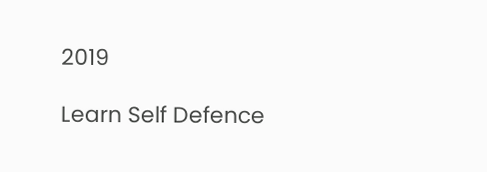2019

Learn Self Defence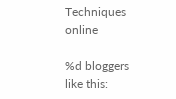Techniques online

%d bloggers like this: